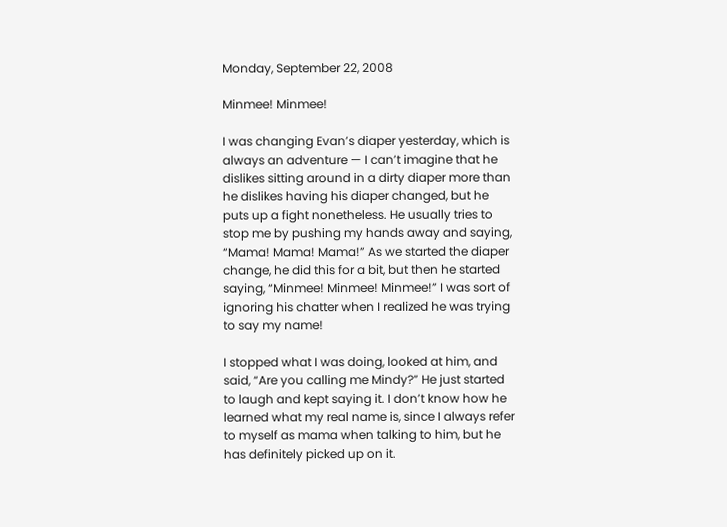Monday, September 22, 2008

Minmee! Minmee!

I was changing Evan’s diaper yesterday, which is always an adventure — I can’t imagine that he dislikes sitting around in a dirty diaper more than he dislikes having his diaper changed, but he puts up a fight nonetheless. He usually tries to stop me by pushing my hands away and saying, “Mama! Mama! Mama!” As we started the diaper change, he did this for a bit, but then he started saying, “Minmee! Minmee! Minmee!” I was sort of ignoring his chatter when I realized he was trying to say my name!

I stopped what I was doing, looked at him, and said, “Are you calling me Mindy?” He just started to laugh and kept saying it. I don’t know how he learned what my real name is, since I always refer to myself as mama when talking to him, but he has definitely picked up on it.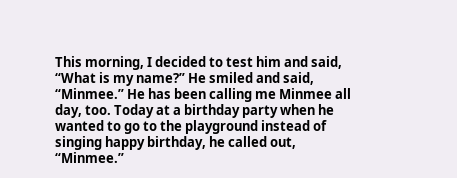This morning, I decided to test him and said, “What is my name?” He smiled and said, “Minmee.” He has been calling me Minmee all day, too. Today at a birthday party when he wanted to go to the playground instead of singing happy birthday, he called out, “Minmee.”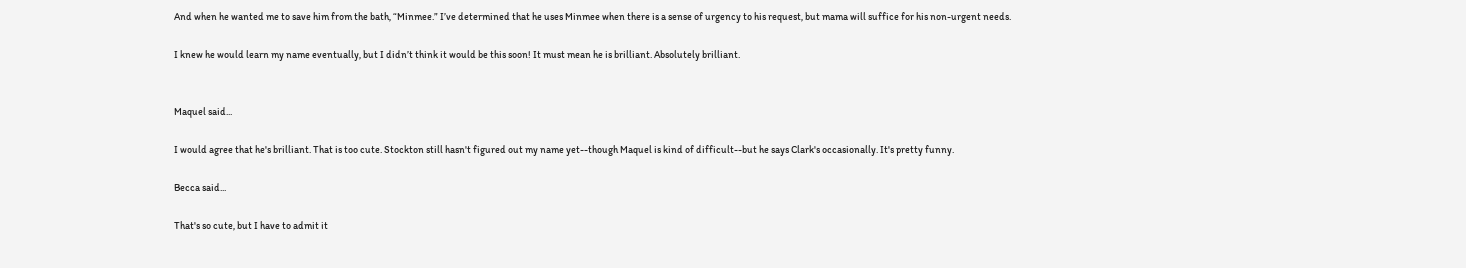And when he wanted me to save him from the bath, “Minmee.” I’ve determined that he uses Minmee when there is a sense of urgency to his request, but mama will suffice for his non-urgent needs.

I knew he would learn my name eventually, but I didn’t think it would be this soon! It must mean he is brilliant. Absolutely brilliant.


Maquel said...

I would agree that he's brilliant. That is too cute. Stockton still hasn't figured out my name yet--though Maquel is kind of difficult--but he says Clark's occasionally. It's pretty funny.

Becca said...

That's so cute, but I have to admit it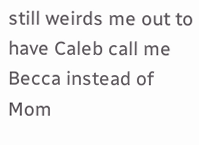still weirds me out to have Caleb call me Becca instead of Mom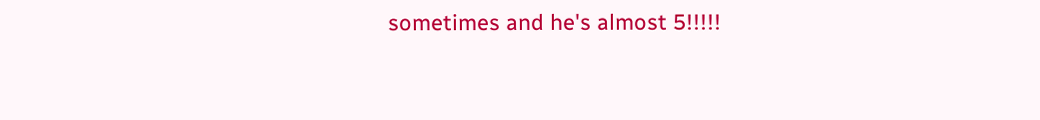sometimes and he's almost 5!!!!!